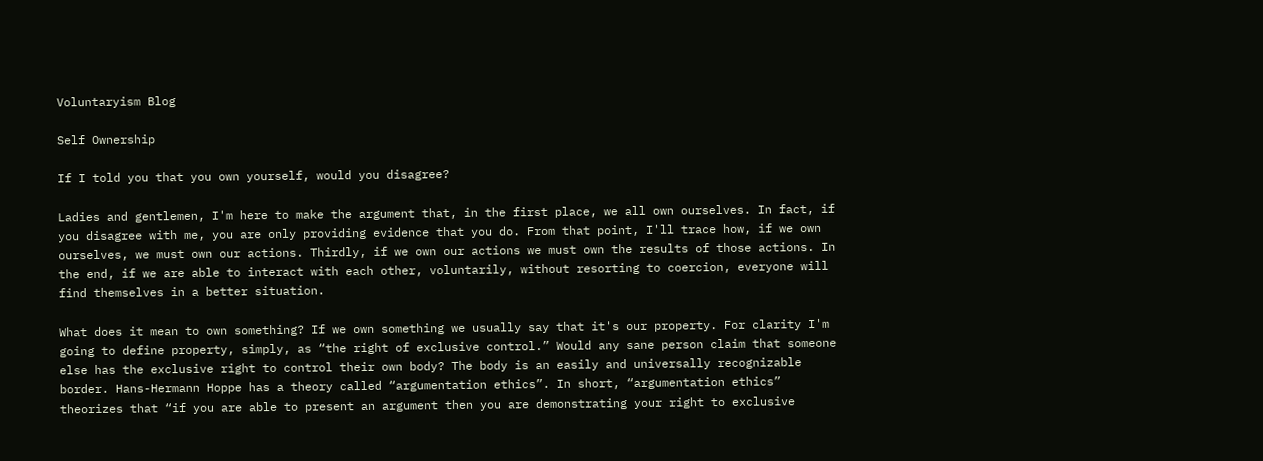Voluntaryism Blog

Self Ownership

If I told you that you own yourself, would you disagree?

Ladies and gentlemen, I'm here to make the argument that, in the first place, we all own ourselves. In fact, if you disagree with me, you are only providing evidence that you do. From that point, I'll trace how, if we own ourselves, we must own our actions. Thirdly, if we own our actions we must own the results of those actions. In the end, if we are able to interact with each other, voluntarily, without resorting to coercion, everyone will find themselves in a better situation.

What does it mean to own something? If we own something we usually say that it's our property. For clarity I'm going to define property, simply, as “the right of exclusive control.” Would any sane person claim that someone else has the exclusive right to control their own body? The body is an easily and universally recognizable border. Hans-Hermann Hoppe has a theory called “argumentation ethics”. In short, “argumentation ethics” theorizes that “if you are able to present an argument then you are demonstrating your right to exclusive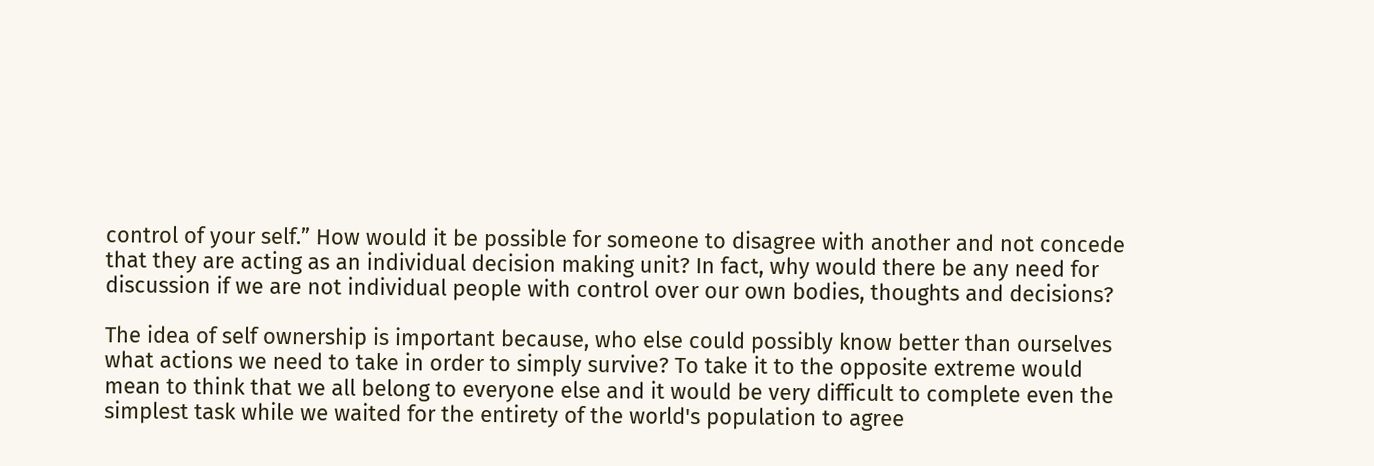control of your self.” How would it be possible for someone to disagree with another and not concede that they are acting as an individual decision making unit? In fact, why would there be any need for discussion if we are not individual people with control over our own bodies, thoughts and decisions?

The idea of self ownership is important because, who else could possibly know better than ourselves what actions we need to take in order to simply survive? To take it to the opposite extreme would mean to think that we all belong to everyone else and it would be very difficult to complete even the simplest task while we waited for the entirety of the world's population to agree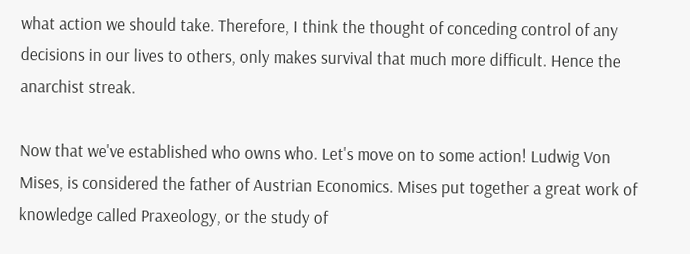what action we should take. Therefore, I think the thought of conceding control of any decisions in our lives to others, only makes survival that much more difficult. Hence the anarchist streak.

Now that we've established who owns who. Let's move on to some action! Ludwig Von Mises, is considered the father of Austrian Economics. Mises put together a great work of knowledge called Praxeology, or the study of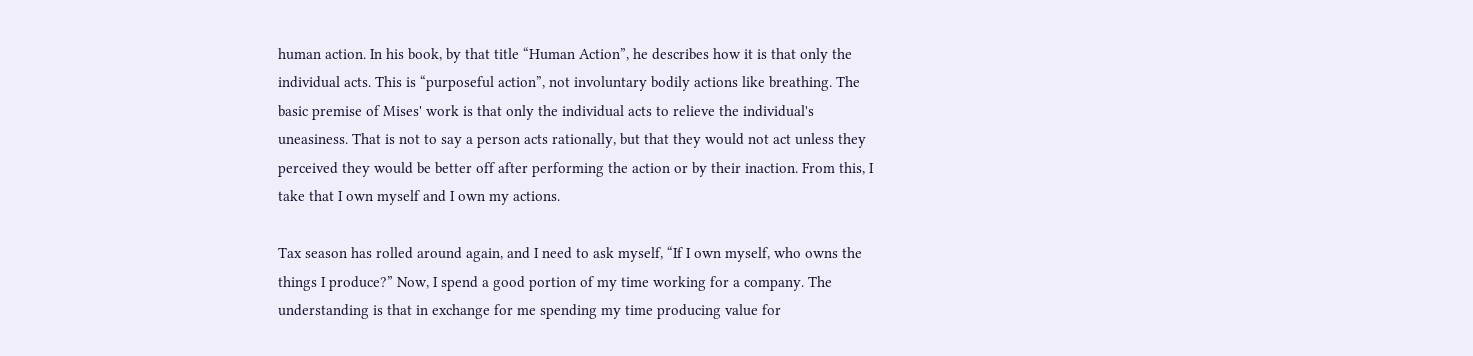human action. In his book, by that title “Human Action”, he describes how it is that only the individual acts. This is “purposeful action”, not involuntary bodily actions like breathing. The basic premise of Mises' work is that only the individual acts to relieve the individual's uneasiness. That is not to say a person acts rationally, but that they would not act unless they perceived they would be better off after performing the action or by their inaction. From this, I take that I own myself and I own my actions.

Tax season has rolled around again, and I need to ask myself, “If I own myself, who owns the things I produce?” Now, I spend a good portion of my time working for a company. The understanding is that in exchange for me spending my time producing value for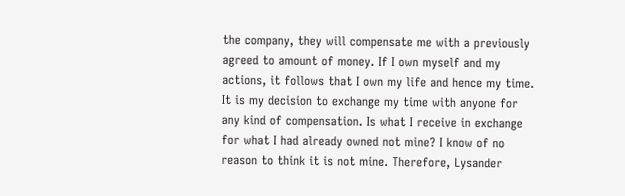the company, they will compensate me with a previously agreed to amount of money. If I own myself and my actions, it follows that I own my life and hence my time. It is my decision to exchange my time with anyone for any kind of compensation. Is what I receive in exchange for what I had already owned not mine? I know of no reason to think it is not mine. Therefore, Lysander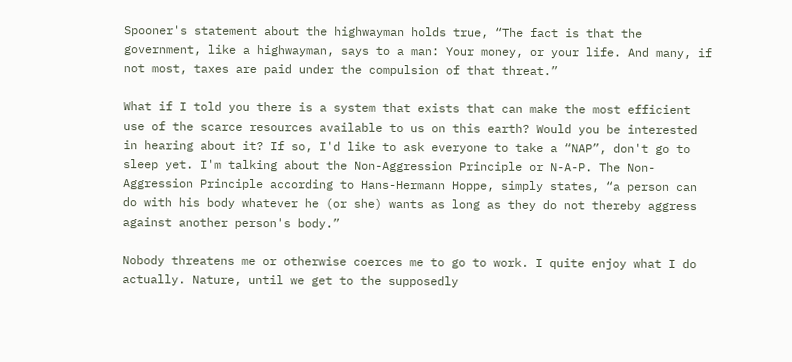Spooner's statement about the highwayman holds true, “The fact is that the government, like a highwayman, says to a man: Your money, or your life. And many, if not most, taxes are paid under the compulsion of that threat.”

What if I told you there is a system that exists that can make the most efficient use of the scarce resources available to us on this earth? Would you be interested in hearing about it? If so, I'd like to ask everyone to take a “NAP”, don't go to sleep yet. I'm talking about the Non-Aggression Principle or N-A-P. The Non-Aggression Principle according to Hans-Hermann Hoppe, simply states, “a person can do with his body whatever he (or she) wants as long as they do not thereby aggress against another person's body.”

Nobody threatens me or otherwise coerces me to go to work. I quite enjoy what I do actually. Nature, until we get to the supposedly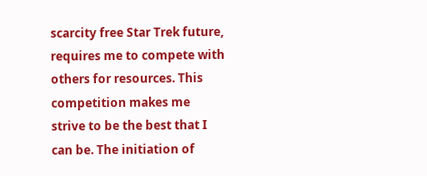scarcity free Star Trek future, requires me to compete with others for resources. This competition makes me strive to be the best that I can be. The initiation of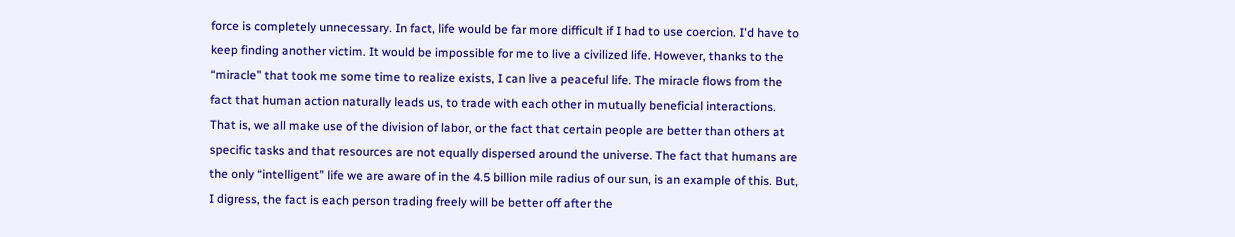force is completely unnecessary. In fact, life would be far more difficult if I had to use coercion. I'd have to keep finding another victim. It would be impossible for me to live a civilized life. However, thanks to the “miracle” that took me some time to realize exists, I can live a peaceful life. The miracle flows from the fact that human action naturally leads us, to trade with each other in mutually beneficial interactions. That is, we all make use of the division of labor, or the fact that certain people are better than others at specific tasks and that resources are not equally dispersed around the universe. The fact that humans are the only “intelligent” life we are aware of in the 4.5 billion mile radius of our sun, is an example of this. But, I digress, the fact is each person trading freely will be better off after the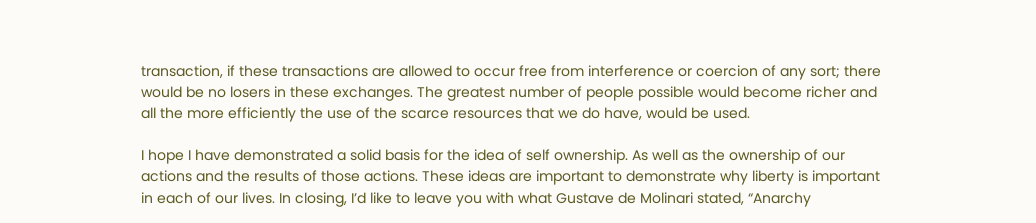transaction, if these transactions are allowed to occur free from interference or coercion of any sort; there would be no losers in these exchanges. The greatest number of people possible would become richer and all the more efficiently the use of the scarce resources that we do have, would be used.

I hope I have demonstrated a solid basis for the idea of self ownership. As well as the ownership of our actions and the results of those actions. These ideas are important to demonstrate why liberty is important in each of our lives. In closing, I’d like to leave you with what Gustave de Molinari stated, “Anarchy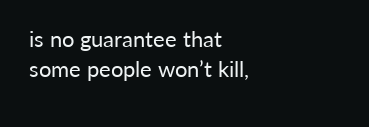is no guarantee that some people won’t kill,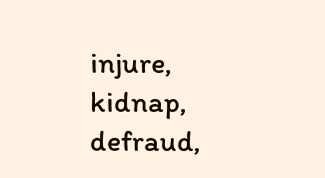injure, kidnap, defraud,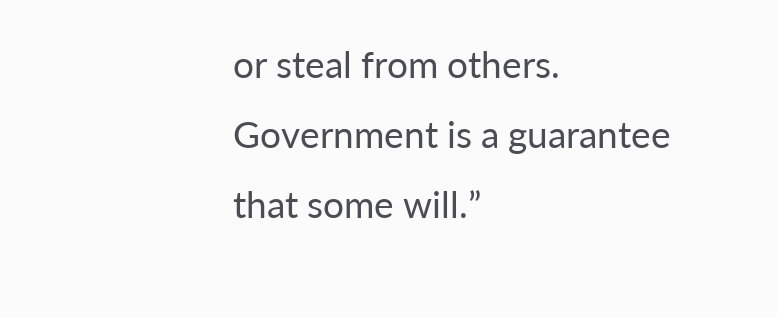or steal from others. Government is a guarantee that some will.”